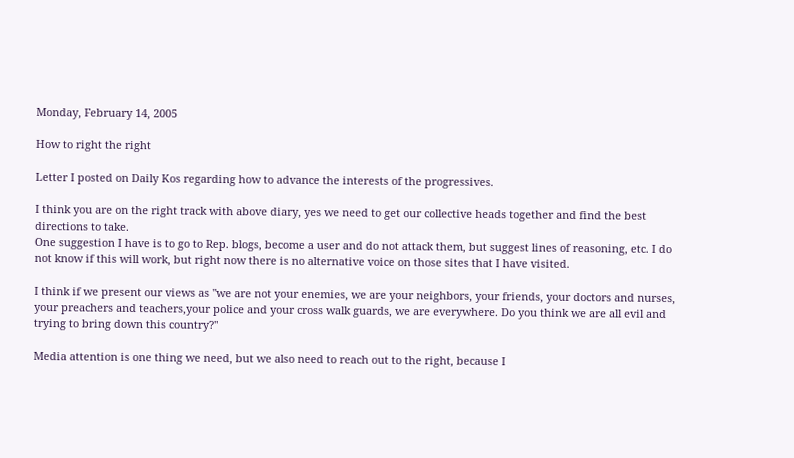Monday, February 14, 2005

How to right the right

Letter I posted on Daily Kos regarding how to advance the interests of the progressives.

I think you are on the right track with above diary, yes we need to get our collective heads together and find the best directions to take.
One suggestion I have is to go to Rep. blogs, become a user and do not attack them, but suggest lines of reasoning, etc. I do not know if this will work, but right now there is no alternative voice on those sites that I have visited.

I think if we present our views as "we are not your enemies, we are your neighbors, your friends, your doctors and nurses, your preachers and teachers,your police and your cross walk guards, we are everywhere. Do you think we are all evil and trying to bring down this country?"

Media attention is one thing we need, but we also need to reach out to the right, because I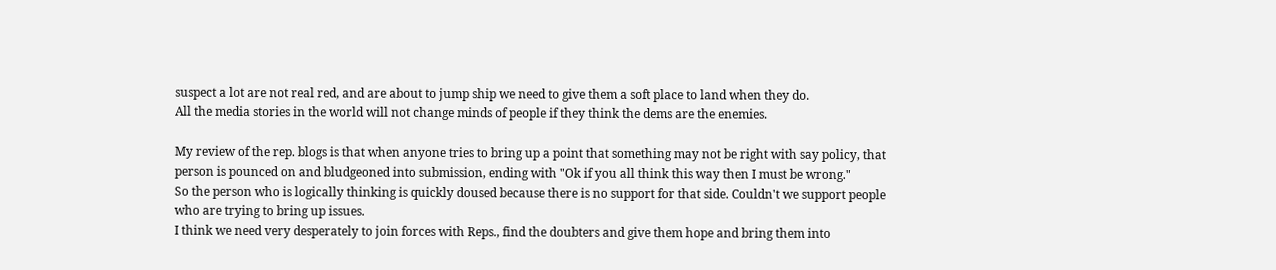suspect a lot are not real red, and are about to jump ship we need to give them a soft place to land when they do.
All the media stories in the world will not change minds of people if they think the dems are the enemies.

My review of the rep. blogs is that when anyone tries to bring up a point that something may not be right with say policy, that person is pounced on and bludgeoned into submission, ending with "Ok if you all think this way then I must be wrong."
So the person who is logically thinking is quickly doused because there is no support for that side. Couldn't we support people who are trying to bring up issues.
I think we need very desperately to join forces with Reps., find the doubters and give them hope and bring them into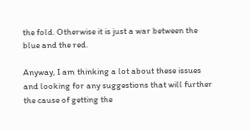the fold. Otherwise it is just a war between the blue and the red.

Anyway, I am thinking a lot about these issues and looking for any suggestions that will further the cause of getting the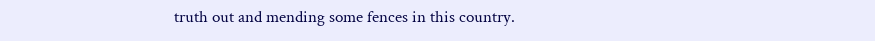truth out and mending some fences in this country.